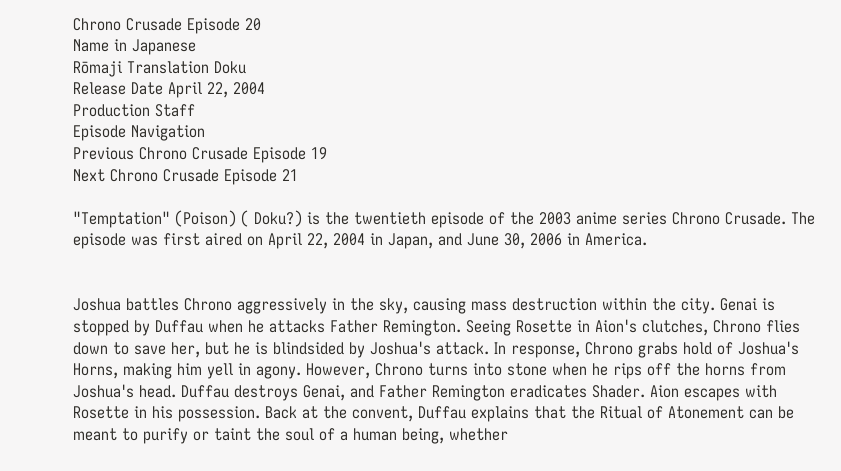Chrono Crusade Episode 20
Name in Japanese
Rōmaji Translation Doku
Release Date April 22, 2004
Production Staff
Episode Navigation
Previous Chrono Crusade Episode 19
Next Chrono Crusade Episode 21

"Temptation" (Poison) ( Doku?) is the twentieth episode of the 2003 anime series Chrono Crusade. The episode was first aired on April 22, 2004 in Japan, and June 30, 2006 in America.


Joshua battles Chrono aggressively in the sky, causing mass destruction within the city. Genai is stopped by Duffau when he attacks Father Remington. Seeing Rosette in Aion's clutches, Chrono flies down to save her, but he is blindsided by Joshua's attack. In response, Chrono grabs hold of Joshua's Horns, making him yell in agony. However, Chrono turns into stone when he rips off the horns from Joshua's head. Duffau destroys Genai, and Father Remington eradicates Shader. Aion escapes with Rosette in his possession. Back at the convent, Duffau explains that the Ritual of Atonement can be meant to purify or taint the soul of a human being, whether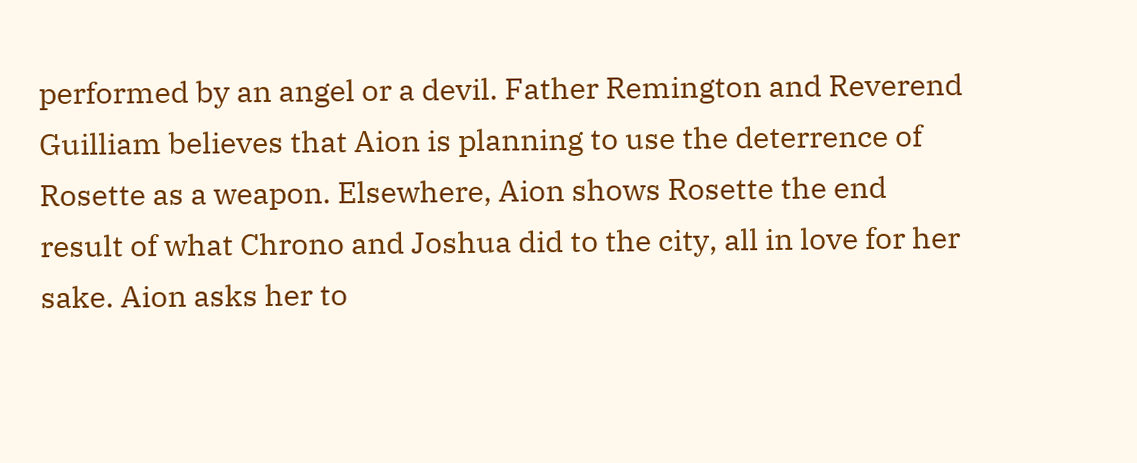performed by an angel or a devil. Father Remington and Reverend Guilliam believes that Aion is planning to use the deterrence of Rosette as a weapon. Elsewhere, Aion shows Rosette the end result of what Chrono and Joshua did to the city, all in love for her sake. Aion asks her to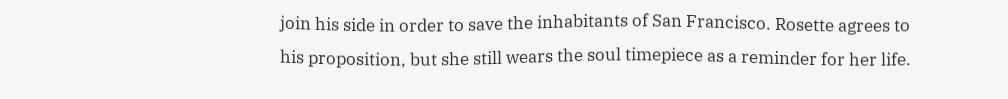join his side in order to save the inhabitants of San Francisco. Rosette agrees to his proposition, but she still wears the soul timepiece as a reminder for her life.